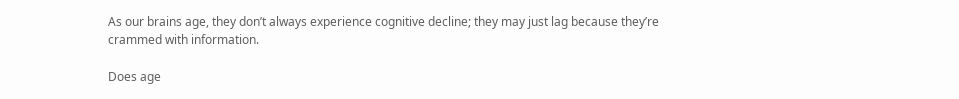As our brains age, they don’t always experience cognitive decline; they may just lag because they’re crammed with information.

Does age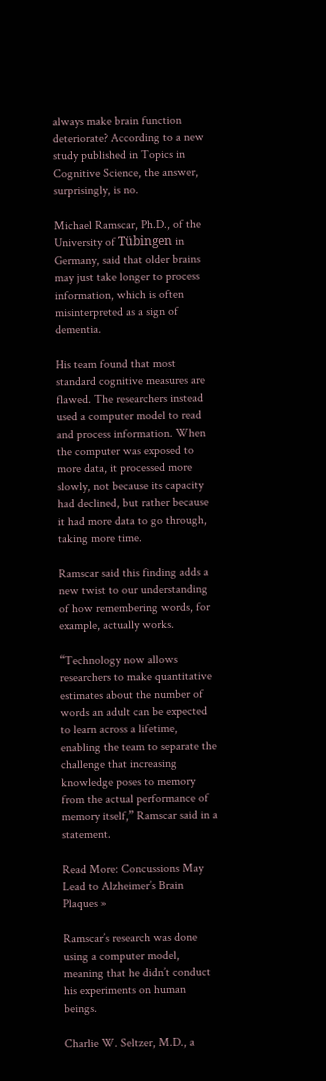always make brain function deteriorate? According to a new study published in Topics in Cognitive Science, the answer, surprisingly, is no.

Michael Ramscar, Ph.D., of the University of Tübingen in Germany, said that older brains may just take longer to process information, which is often misinterpreted as a sign of dementia.

His team found that most standard cognitive measures are flawed. The researchers instead used a computer model to read and process information. When the computer was exposed to more data, it processed more slowly, not because its capacity had declined, but rather because it had more data to go through, taking more time.

Ramscar said this finding adds a new twist to our understanding of how remembering words, for example, actually works.

“Technology now allows researchers to make quantitative estimates about the number of words an adult can be expected to learn across a lifetime, enabling the team to separate the challenge that increasing knowledge poses to memory from the actual performance of memory itself,” Ramscar said in a statement.

Read More: Concussions May Lead to Alzheimer’s Brain Plaques »

Ramscar’s research was done using a computer model, meaning that he didn’t conduct his experiments on human beings.

Charlie W. Seltzer, M.D., a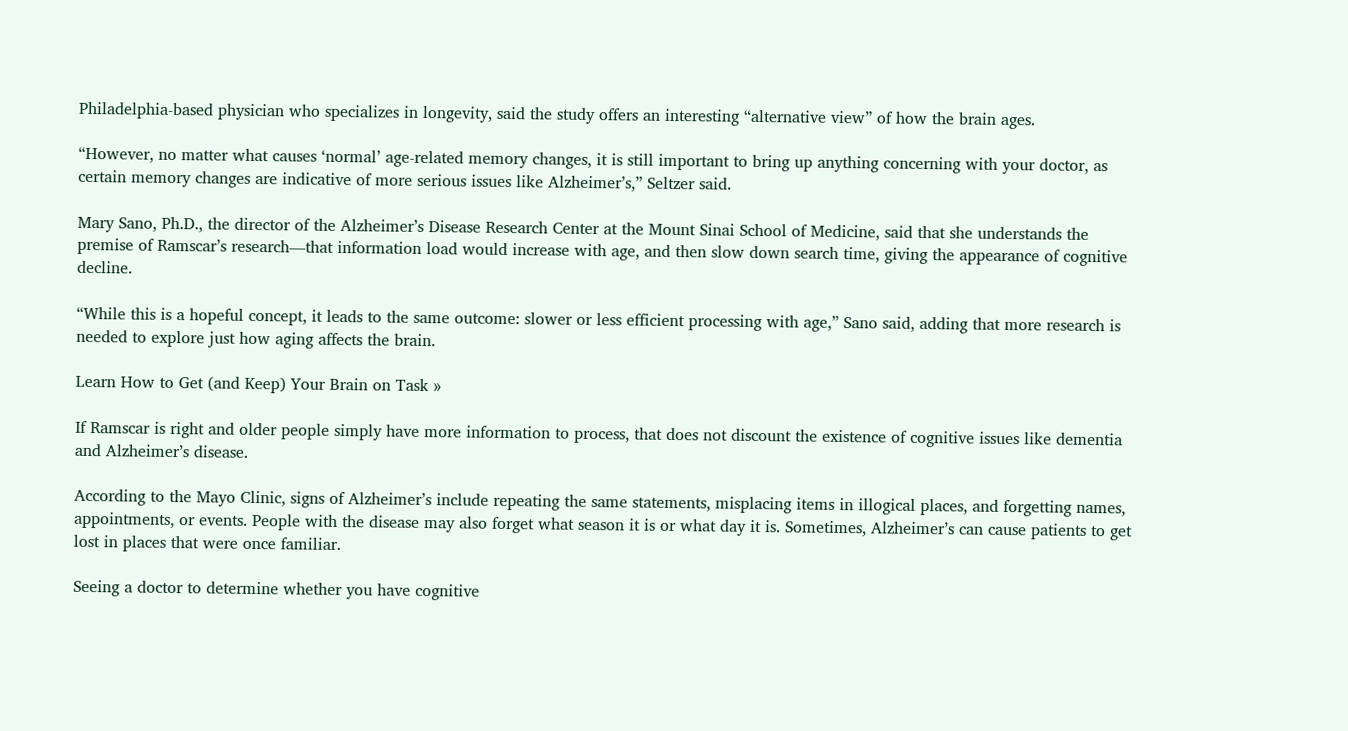Philadelphia-based physician who specializes in longevity, said the study offers an interesting “alternative view” of how the brain ages.

“However, no matter what causes ‘normal’ age-related memory changes, it is still important to bring up anything concerning with your doctor, as certain memory changes are indicative of more serious issues like Alzheimer’s,” Seltzer said.

Mary Sano, Ph.D., the director of the Alzheimer’s Disease Research Center at the Mount Sinai School of Medicine, said that she understands the premise of Ramscar’s research—that information load would increase with age, and then slow down search time, giving the appearance of cognitive decline.

“While this is a hopeful concept, it leads to the same outcome: slower or less efficient processing with age,” Sano said, adding that more research is needed to explore just how aging affects the brain.

Learn How to Get (and Keep) Your Brain on Task »

If Ramscar is right and older people simply have more information to process, that does not discount the existence of cognitive issues like dementia and Alzheimer’s disease.

According to the Mayo Clinic, signs of Alzheimer’s include repeating the same statements, misplacing items in illogical places, and forgetting names, appointments, or events. People with the disease may also forget what season it is or what day it is. Sometimes, Alzheimer’s can cause patients to get lost in places that were once familiar.

Seeing a doctor to determine whether you have cognitive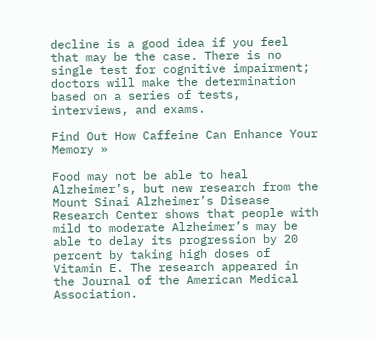decline is a good idea if you feel that may be the case. There is no single test for cognitive impairment; doctors will make the determination based on a series of tests, interviews, and exams.

Find Out How Caffeine Can Enhance Your Memory »

Food may not be able to heal Alzheimer’s, but new research from the Mount Sinai Alzheimer’s Disease Research Center shows that people with mild to moderate Alzheimer’s may be able to delay its progression by 20 percent by taking high doses of Vitamin E. The research appeared in the Journal of the American Medical Association.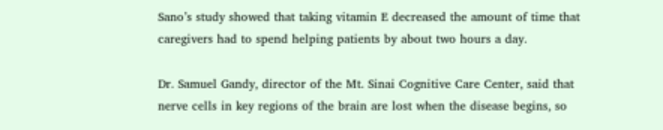Sano’s study showed that taking vitamin E decreased the amount of time that caregivers had to spend helping patients by about two hours a day.

Dr. Samuel Gandy, director of the Mt. Sinai Cognitive Care Center, said that nerve cells in key regions of the brain are lost when the disease begins, so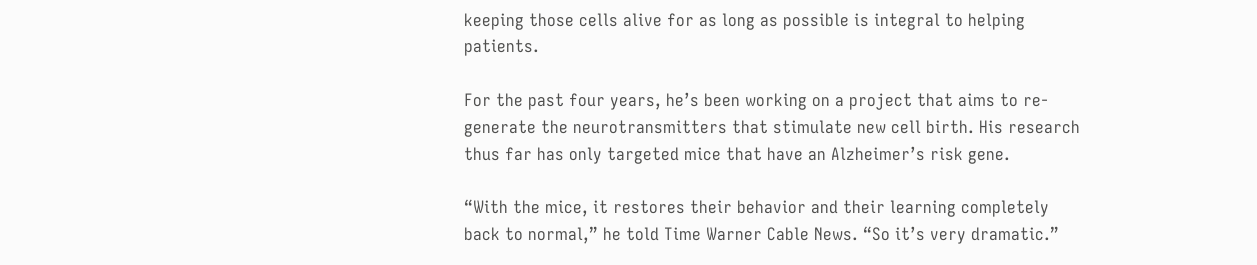keeping those cells alive for as long as possible is integral to helping patients.

For the past four years, he’s been working on a project that aims to re-generate the neurotransmitters that stimulate new cell birth. His research thus far has only targeted mice that have an Alzheimer’s risk gene.

“With the mice, it restores their behavior and their learning completely back to normal,” he told Time Warner Cable News. “So it’s very dramatic.”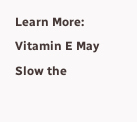Learn More: Vitamin E May Slow the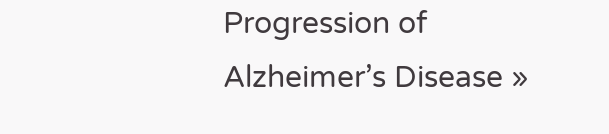Progression of Alzheimer’s Disease »